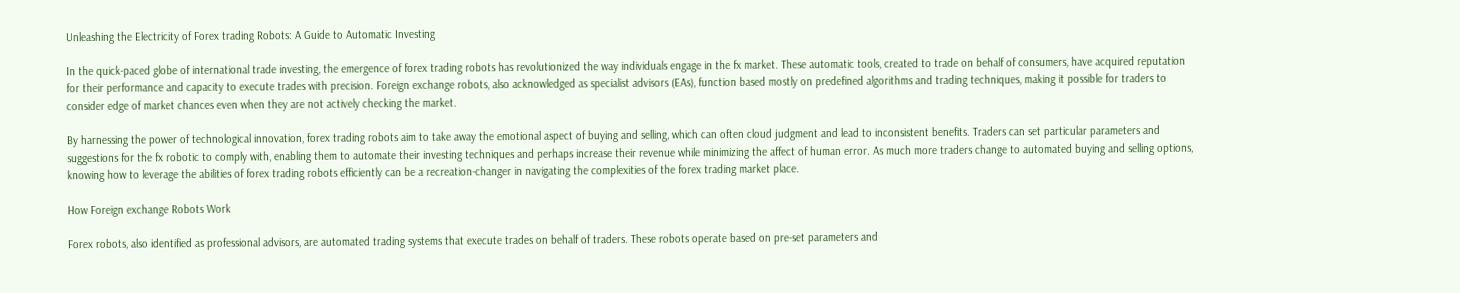Unleashing the Electricity of Forex trading Robots: A Guide to Automatic Investing

In the quick-paced globe of international trade investing, the emergence of forex trading robots has revolutionized the way individuals engage in the fx market. These automatic tools, created to trade on behalf of consumers, have acquired reputation for their performance and capacity to execute trades with precision. Foreign exchange robots, also acknowledged as specialist advisors (EAs), function based mostly on predefined algorithms and trading techniques, making it possible for traders to consider edge of market chances even when they are not actively checking the market.

By harnessing the power of technological innovation, forex trading robots aim to take away the emotional aspect of buying and selling, which can often cloud judgment and lead to inconsistent benefits. Traders can set particular parameters and suggestions for the fx robotic to comply with, enabling them to automate their investing techniques and perhaps increase their revenue while minimizing the affect of human error. As much more traders change to automated buying and selling options, knowing how to leverage the abilities of forex trading robots efficiently can be a recreation-changer in navigating the complexities of the forex trading market place.

How Foreign exchange Robots Work

Forex robots, also identified as professional advisors, are automated trading systems that execute trades on behalf of traders. These robots operate based on pre-set parameters and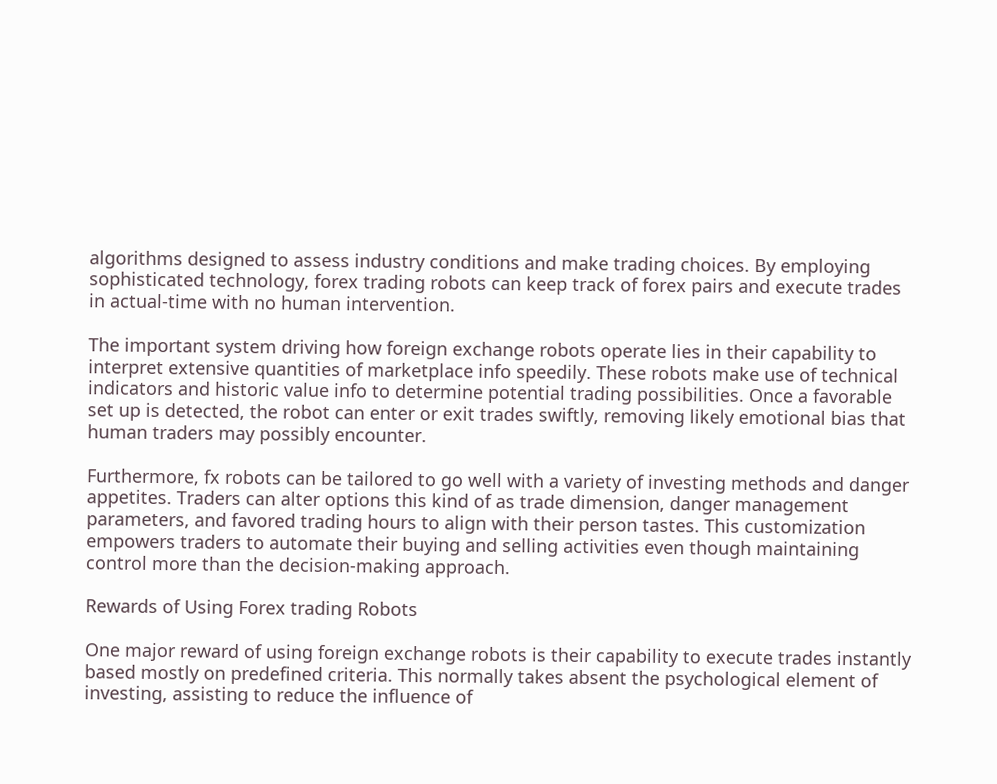algorithms designed to assess industry conditions and make trading choices. By employing sophisticated technology, forex trading robots can keep track of forex pairs and execute trades in actual-time with no human intervention.

The important system driving how foreign exchange robots operate lies in their capability to interpret extensive quantities of marketplace info speedily. These robots make use of technical indicators and historic value info to determine potential trading possibilities. Once a favorable set up is detected, the robot can enter or exit trades swiftly, removing likely emotional bias that human traders may possibly encounter.

Furthermore, fx robots can be tailored to go well with a variety of investing methods and danger appetites. Traders can alter options this kind of as trade dimension, danger management parameters, and favored trading hours to align with their person tastes. This customization empowers traders to automate their buying and selling activities even though maintaining control more than the decision-making approach.

Rewards of Using Forex trading Robots

One major reward of using foreign exchange robots is their capability to execute trades instantly based mostly on predefined criteria. This normally takes absent the psychological element of investing, assisting to reduce the influence of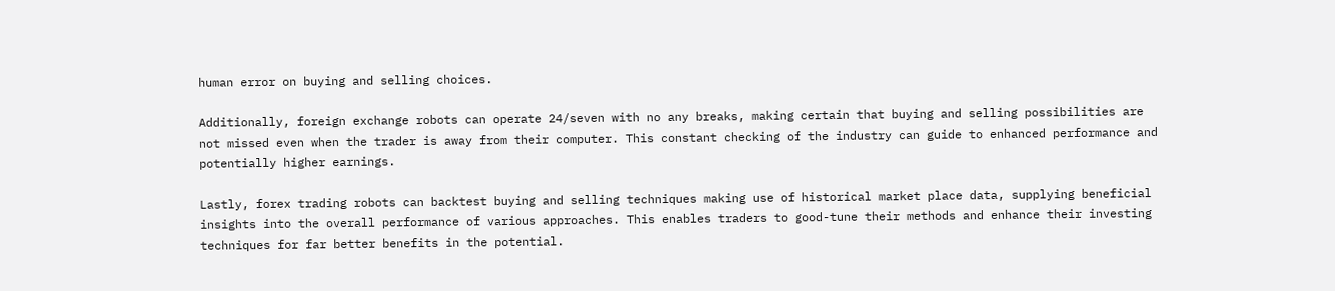human error on buying and selling choices.

Additionally, foreign exchange robots can operate 24/seven with no any breaks, making certain that buying and selling possibilities are not missed even when the trader is away from their computer. This constant checking of the industry can guide to enhanced performance and potentially higher earnings.

Lastly, forex trading robots can backtest buying and selling techniques making use of historical market place data, supplying beneficial insights into the overall performance of various approaches. This enables traders to good-tune their methods and enhance their investing techniques for far better benefits in the potential.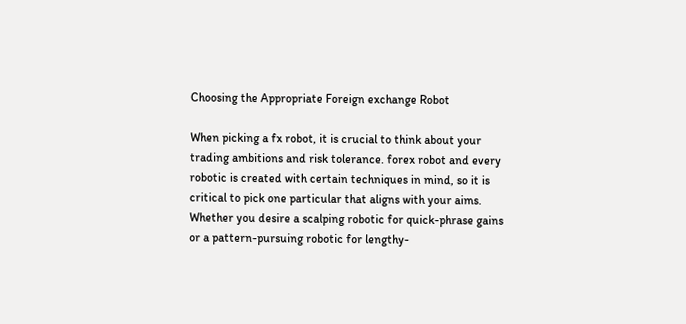Choosing the Appropriate Foreign exchange Robot

When picking a fx robot, it is crucial to think about your trading ambitions and risk tolerance. forex robot and every robotic is created with certain techniques in mind, so it is critical to pick one particular that aligns with your aims. Whether you desire a scalping robotic for quick-phrase gains or a pattern-pursuing robotic for lengthy-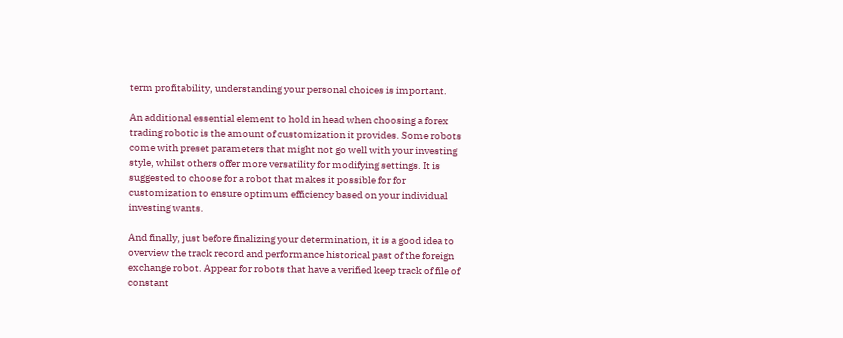term profitability, understanding your personal choices is important.

An additional essential element to hold in head when choosing a forex trading robotic is the amount of customization it provides. Some robots come with preset parameters that might not go well with your investing style, whilst others offer more versatility for modifying settings. It is suggested to choose for a robot that makes it possible for for customization to ensure optimum efficiency based on your individual investing wants.

And finally, just before finalizing your determination, it is a good idea to overview the track record and performance historical past of the foreign exchange robot. Appear for robots that have a verified keep track of file of constant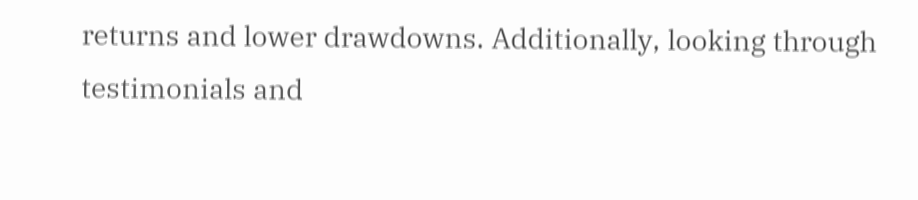returns and lower drawdowns. Additionally, looking through testimonials and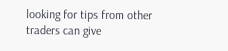looking for tips from other traders can give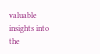valuable insights into the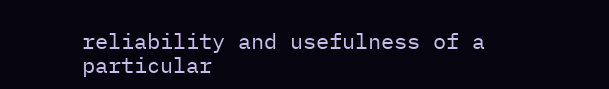reliability and usefulness of a particular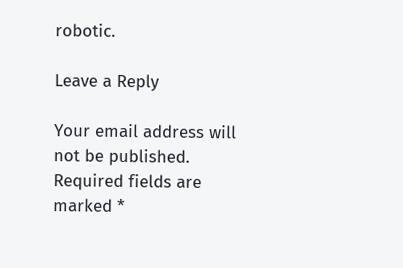robotic.

Leave a Reply

Your email address will not be published. Required fields are marked *